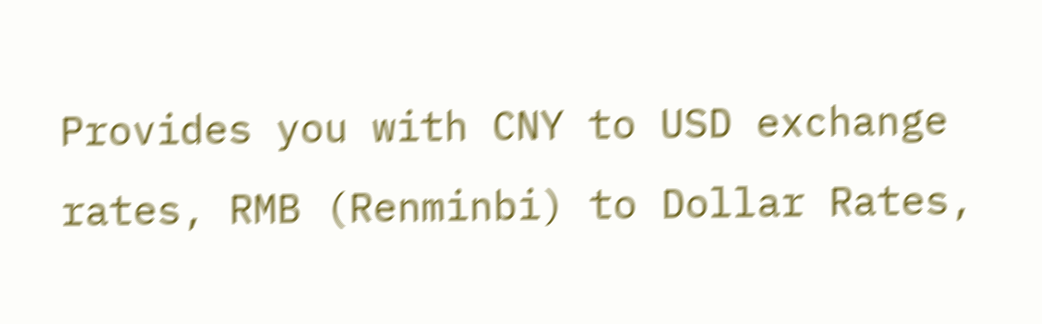Provides you with CNY to USD exchange rates, RMB (Renminbi) to Dollar Rates,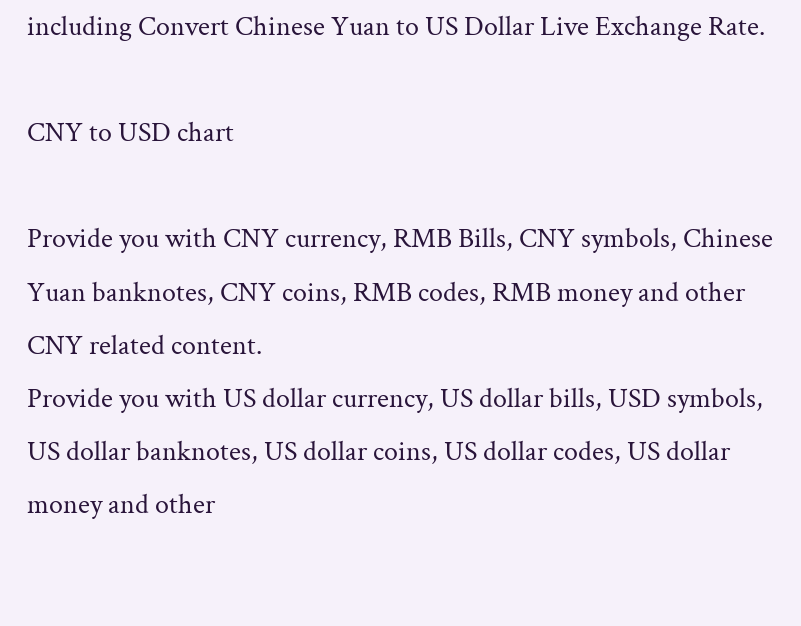including Convert Chinese Yuan to US Dollar Live Exchange Rate.

CNY to USD chart

Provide you with CNY currency, RMB Bills, CNY symbols, Chinese Yuan banknotes, CNY coins, RMB codes, RMB money and other CNY related content.
Provide you with US dollar currency, US dollar bills, USD symbols, US dollar banknotes, US dollar coins, US dollar codes, US dollar money and other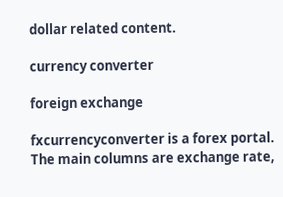dollar related content.

currency converter

foreign exchange

fxcurrencyconverter is a forex portal. The main columns are exchange rate,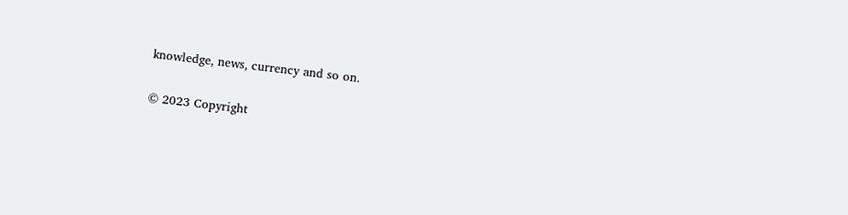knowledge, news, currency and so on.

© 2023 Copyright